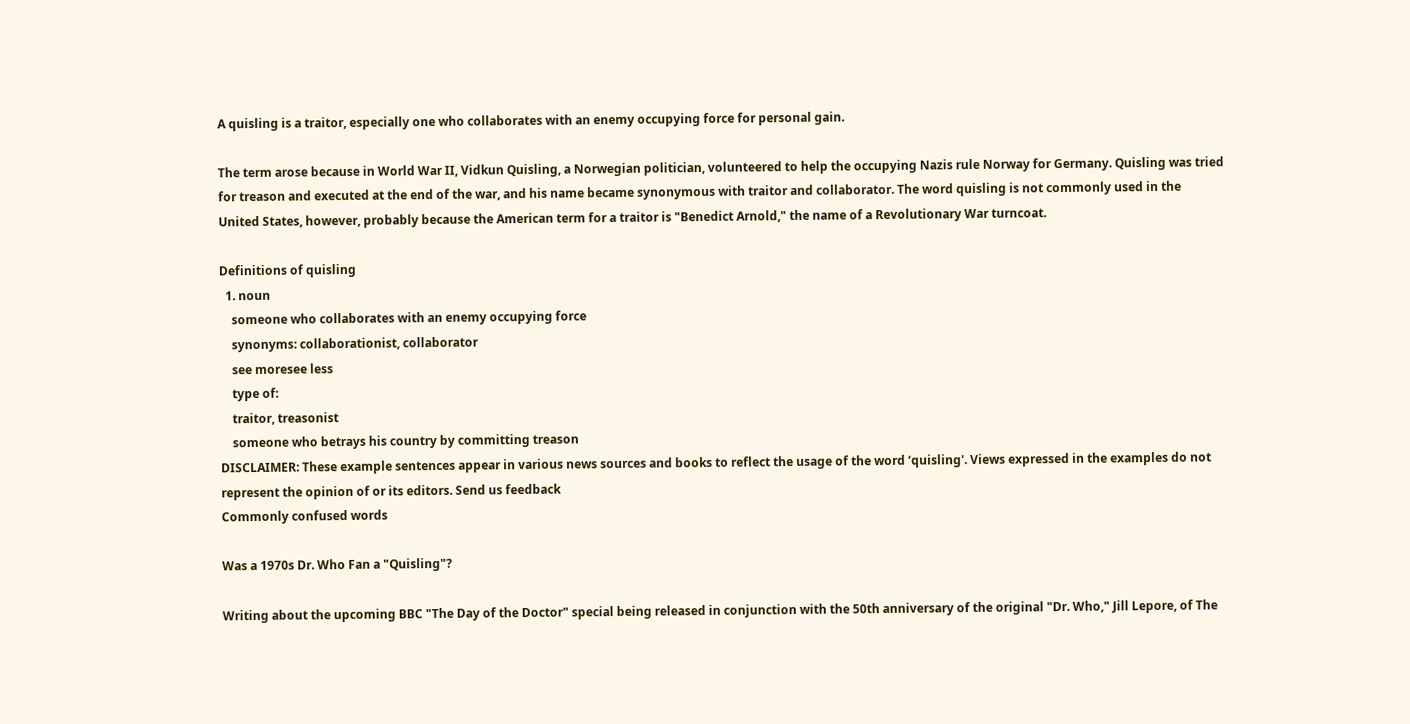A quisling is a traitor, especially one who collaborates with an enemy occupying force for personal gain.

The term arose because in World War II, Vidkun Quisling, a Norwegian politician, volunteered to help the occupying Nazis rule Norway for Germany. Quisling was tried for treason and executed at the end of the war, and his name became synonymous with traitor and collaborator. The word quisling is not commonly used in the United States, however, probably because the American term for a traitor is "Benedict Arnold," the name of a Revolutionary War turncoat.

Definitions of quisling
  1. noun
    someone who collaborates with an enemy occupying force
    synonyms: collaborationist, collaborator
    see moresee less
    type of:
    traitor, treasonist
    someone who betrays his country by committing treason
DISCLAIMER: These example sentences appear in various news sources and books to reflect the usage of the word ‘quisling'. Views expressed in the examples do not represent the opinion of or its editors. Send us feedback
Commonly confused words

Was a 1970s Dr. Who Fan a "Quisling"?

Writing about the upcoming BBC "The Day of the Doctor" special being released in conjunction with the 50th anniversary of the original "Dr. Who," Jill Lepore, of The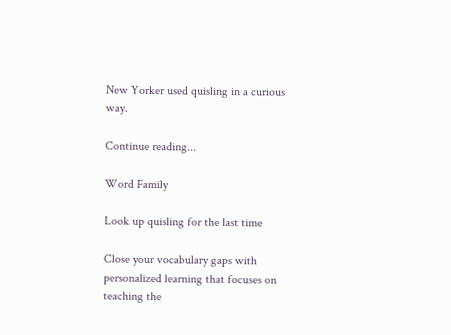New Yorker used quisling in a curious way.

Continue reading...

Word Family

Look up quisling for the last time

Close your vocabulary gaps with personalized learning that focuses on teaching the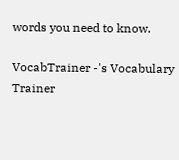words you need to know.

VocabTrainer -'s Vocabulary Trainer